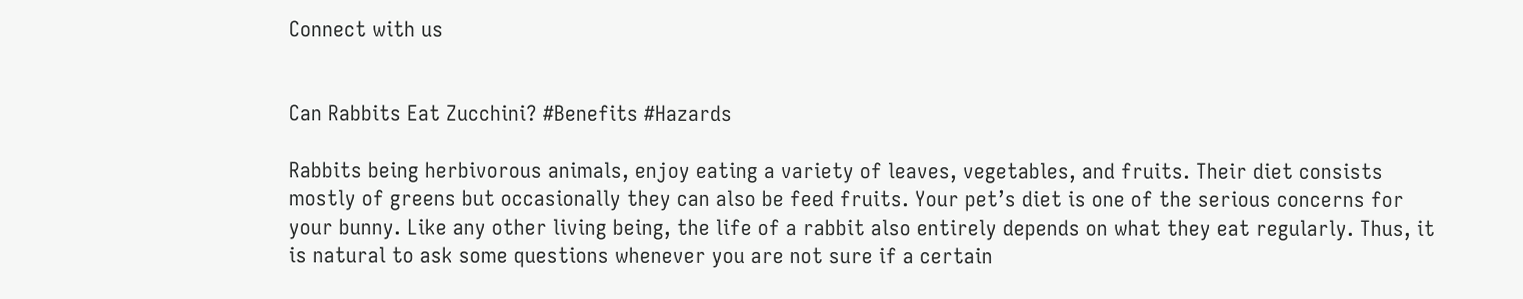Connect with us


Can Rabbits Eat Zucchini? #Benefits #Hazards

Rabbits being herbivorous animals, enjoy eating a variety of leaves, vegetables, and fruits. Their diet consists mostly of greens but occasionally they can also be feed fruits. Your pet’s diet is one of the serious concerns for your bunny. Like any other living being, the life of a rabbit also entirely depends on what they eat regularly. Thus, it is natural to ask some questions whenever you are not sure if a certain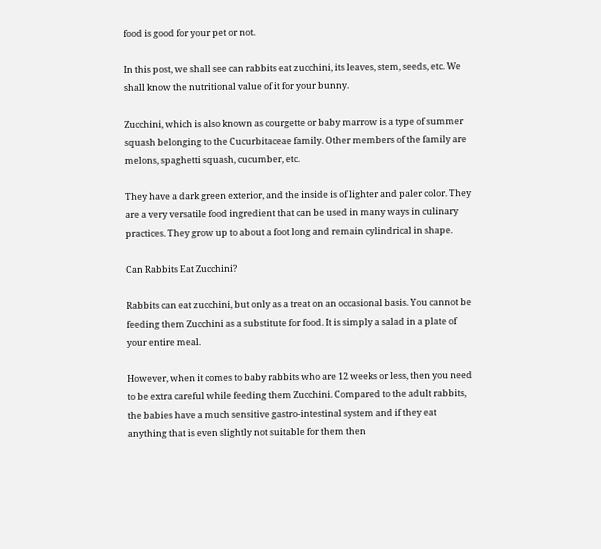food is good for your pet or not.

In this post, we shall see can rabbits eat zucchini, its leaves, stem, seeds, etc. We shall know the nutritional value of it for your bunny.

Zucchini, which is also known as courgette or baby marrow is a type of summer squash belonging to the Cucurbitaceae family. Other members of the family are melons, spaghetti squash, cucumber, etc.

They have a dark green exterior, and the inside is of lighter and paler color. They are a very versatile food ingredient that can be used in many ways in culinary practices. They grow up to about a foot long and remain cylindrical in shape.

Can Rabbits Eat Zucchini?

Rabbits can eat zucchini, but only as a treat on an occasional basis. You cannot be feeding them Zucchini as a substitute for food. It is simply a salad in a plate of your entire meal.

However, when it comes to baby rabbits who are 12 weeks or less, then you need to be extra careful while feeding them Zucchini. Compared to the adult rabbits, the babies have a much sensitive gastro-intestinal system and if they eat anything that is even slightly not suitable for them then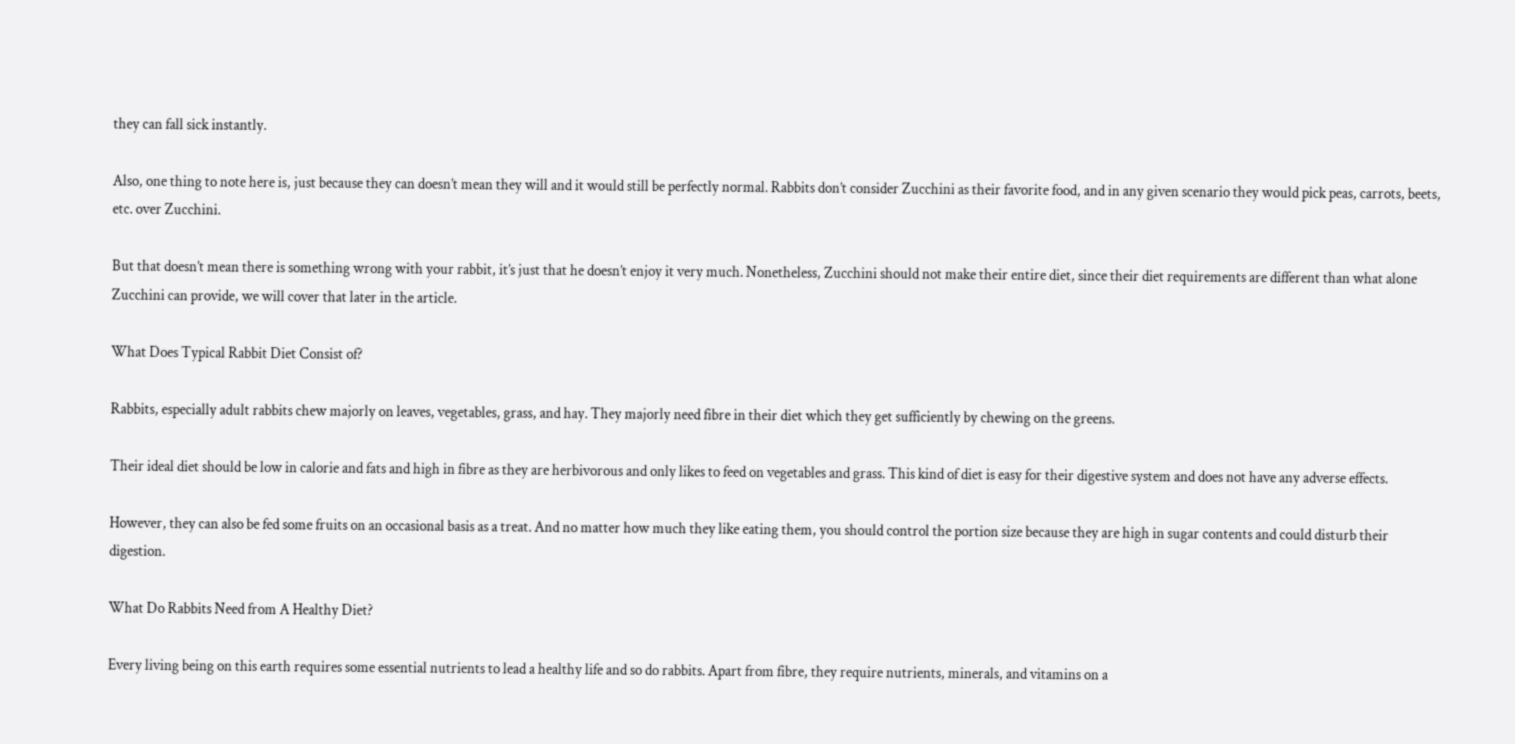they can fall sick instantly.

Also, one thing to note here is, just because they can doesn’t mean they will and it would still be perfectly normal. Rabbits don’t consider Zucchini as their favorite food, and in any given scenario they would pick peas, carrots, beets, etc. over Zucchini.

But that doesn’t mean there is something wrong with your rabbit, it’s just that he doesn’t enjoy it very much. Nonetheless, Zucchini should not make their entire diet, since their diet requirements are different than what alone Zucchini can provide, we will cover that later in the article.

What Does Typical Rabbit Diet Consist of?

Rabbits, especially adult rabbits chew majorly on leaves, vegetables, grass, and hay. They majorly need fibre in their diet which they get sufficiently by chewing on the greens.

Their ideal diet should be low in calorie and fats and high in fibre as they are herbivorous and only likes to feed on vegetables and grass. This kind of diet is easy for their digestive system and does not have any adverse effects.

However, they can also be fed some fruits on an occasional basis as a treat. And no matter how much they like eating them, you should control the portion size because they are high in sugar contents and could disturb their digestion.

What Do Rabbits Need from A Healthy Diet?

Every living being on this earth requires some essential nutrients to lead a healthy life and so do rabbits. Apart from fibre, they require nutrients, minerals, and vitamins on a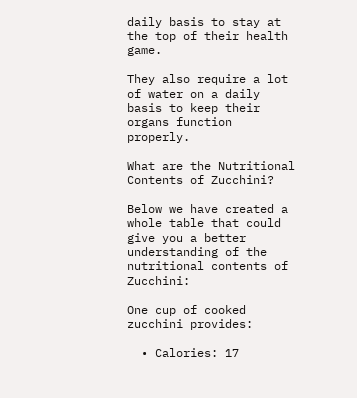daily basis to stay at the top of their health game.

They also require a lot of water on a daily basis to keep their organs function properly.

What are the Nutritional Contents of Zucchini?

Below we have created a whole table that could give you a better understanding of the nutritional contents of Zucchini:

One cup of cooked zucchini provides:

  • Calories: 17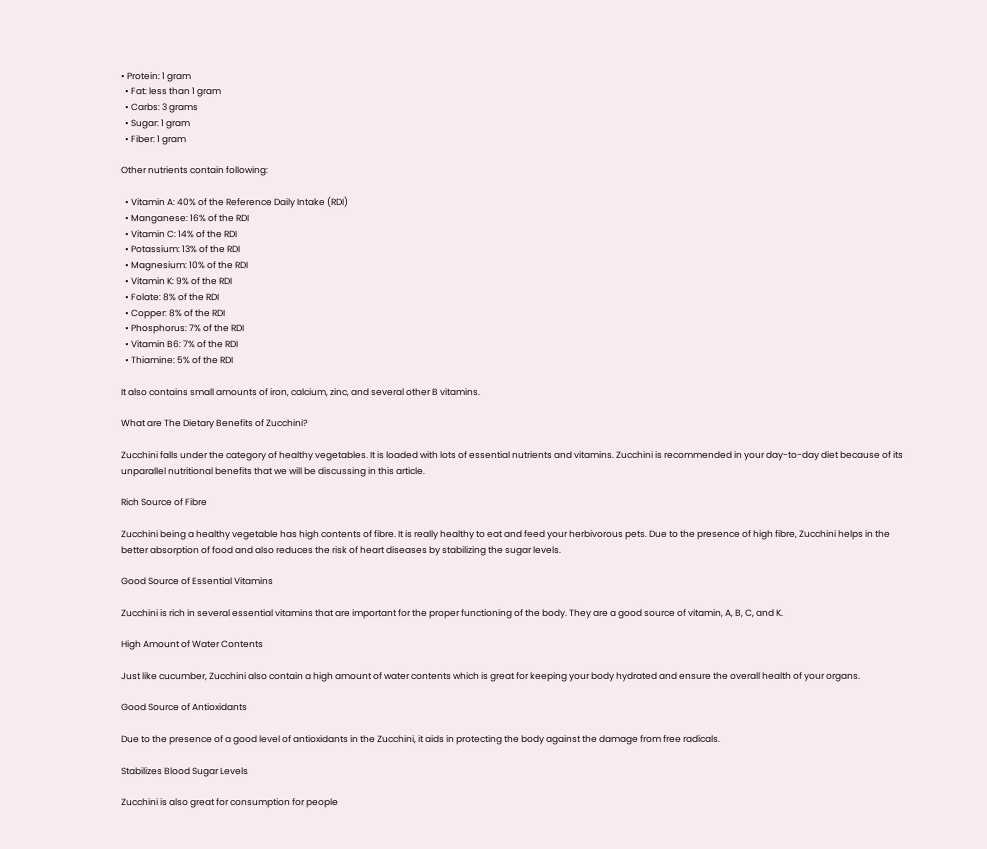• Protein: 1 gram
  • Fat: less than 1 gram
  • Carbs: 3 grams
  • Sugar: 1 gram
  • Fiber: 1 gram

Other nutrients contain following:

  • Vitamin A: 40% of the Reference Daily Intake (RDI)
  • Manganese: 16% of the RDI
  • Vitamin C: 14% of the RDI
  • Potassium: 13% of the RDI
  • Magnesium: 10% of the RDI
  • Vitamin K: 9% of the RDI
  • Folate: 8% of the RDI
  • Copper: 8% of the RDI
  • Phosphorus: 7% of the RDI
  • Vitamin B6: 7% of the RDI
  • Thiamine: 5% of the RDI

It also contains small amounts of iron, calcium, zinc, and several other B vitamins.

What are The Dietary Benefits of Zucchini?

Zucchini falls under the category of healthy vegetables. It is loaded with lots of essential nutrients and vitamins. Zucchini is recommended in your day-to-day diet because of its unparallel nutritional benefits that we will be discussing in this article.

Rich Source of Fibre

Zucchini being a healthy vegetable has high contents of fibre. It is really healthy to eat and feed your herbivorous pets. Due to the presence of high fibre, Zucchini helps in the better absorption of food and also reduces the risk of heart diseases by stabilizing the sugar levels.

Good Source of Essential Vitamins

Zucchini is rich in several essential vitamins that are important for the proper functioning of the body. They are a good source of vitamin, A, B, C, and K.

High Amount of Water Contents

Just like cucumber, Zucchini also contain a high amount of water contents which is great for keeping your body hydrated and ensure the overall health of your organs.

Good Source of Antioxidants

Due to the presence of a good level of antioxidants in the Zucchini, it aids in protecting the body against the damage from free radicals.

Stabilizes Blood Sugar Levels

Zucchini is also great for consumption for people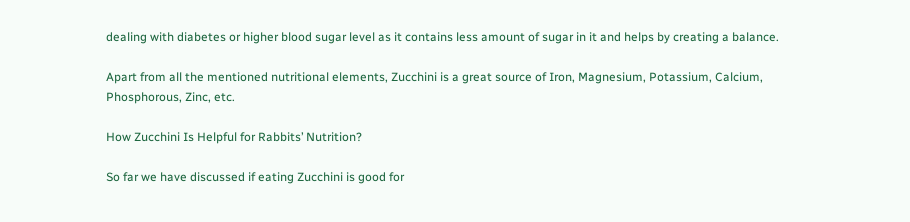dealing with diabetes or higher blood sugar level as it contains less amount of sugar in it and helps by creating a balance.

Apart from all the mentioned nutritional elements, Zucchini is a great source of Iron, Magnesium, Potassium, Calcium, Phosphorous, Zinc, etc.

How Zucchini Is Helpful for Rabbits’ Nutrition?

So far we have discussed if eating Zucchini is good for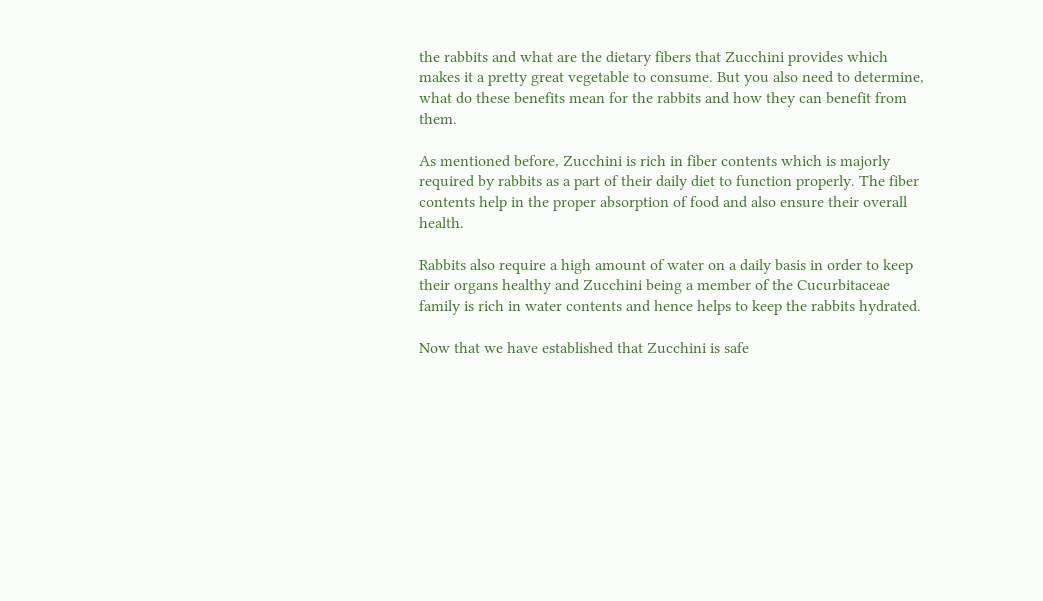the rabbits and what are the dietary fibers that Zucchini provides which makes it a pretty great vegetable to consume. But you also need to determine, what do these benefits mean for the rabbits and how they can benefit from them.

As mentioned before, Zucchini is rich in fiber contents which is majorly required by rabbits as a part of their daily diet to function properly. The fiber contents help in the proper absorption of food and also ensure their overall health.

Rabbits also require a high amount of water on a daily basis in order to keep their organs healthy and Zucchini being a member of the Cucurbitaceae family is rich in water contents and hence helps to keep the rabbits hydrated.

Now that we have established that Zucchini is safe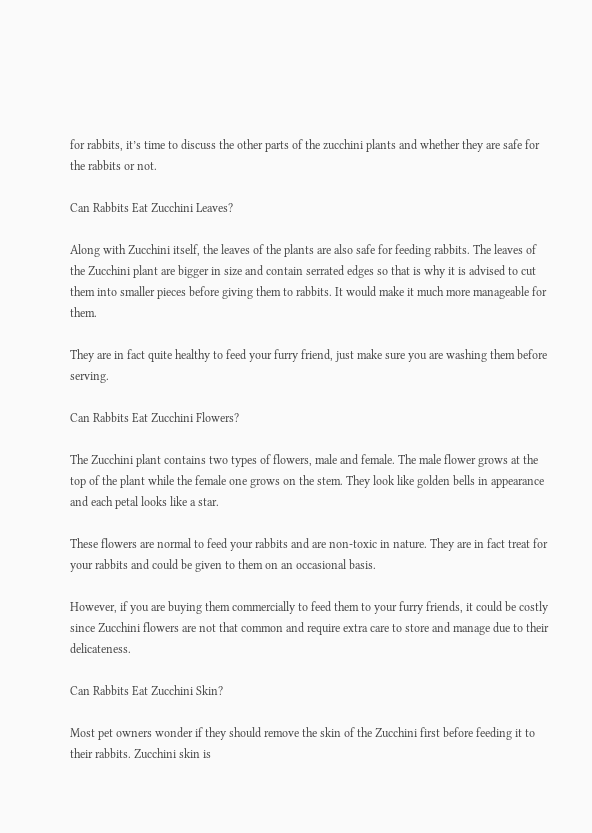for rabbits, it’s time to discuss the other parts of the zucchini plants and whether they are safe for the rabbits or not.

Can Rabbits Eat Zucchini Leaves?

Along with Zucchini itself, the leaves of the plants are also safe for feeding rabbits. The leaves of the Zucchini plant are bigger in size and contain serrated edges so that is why it is advised to cut them into smaller pieces before giving them to rabbits. It would make it much more manageable for them.

They are in fact quite healthy to feed your furry friend, just make sure you are washing them before serving.

Can Rabbits Eat Zucchini Flowers?

The Zucchini plant contains two types of flowers, male and female. The male flower grows at the top of the plant while the female one grows on the stem. They look like golden bells in appearance and each petal looks like a star.

These flowers are normal to feed your rabbits and are non-toxic in nature. They are in fact treat for your rabbits and could be given to them on an occasional basis.

However, if you are buying them commercially to feed them to your furry friends, it could be costly since Zucchini flowers are not that common and require extra care to store and manage due to their delicateness.

Can Rabbits Eat Zucchini Skin?

Most pet owners wonder if they should remove the skin of the Zucchini first before feeding it to their rabbits. Zucchini skin is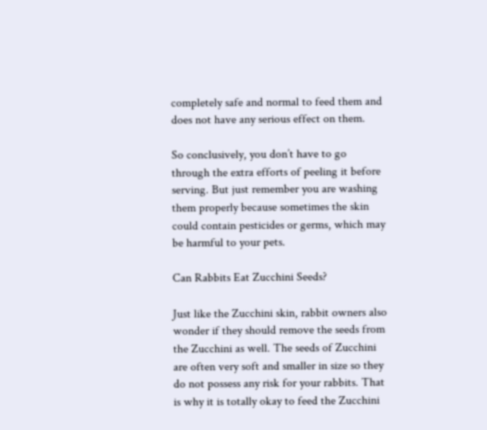completely safe and normal to feed them and does not have any serious effect on them.

So conclusively, you don’t have to go through the extra efforts of peeling it before serving. But just remember you are washing them properly because sometimes the skin could contain pesticides or germs, which may be harmful to your pets.

Can Rabbits Eat Zucchini Seeds?

Just like the Zucchini skin, rabbit owners also wonder if they should remove the seeds from the Zucchini as well. The seeds of Zucchini are often very soft and smaller in size so they do not possess any risk for your rabbits. That is why it is totally okay to feed the Zucchini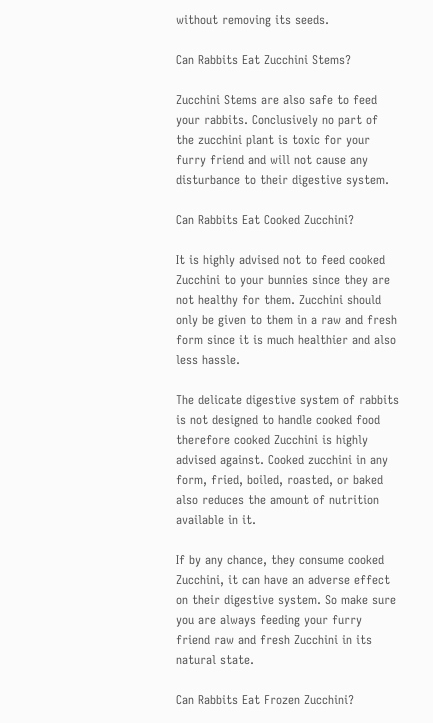without removing its seeds.

Can Rabbits Eat Zucchini Stems?

Zucchini Stems are also safe to feed your rabbits. Conclusively no part of the zucchini plant is toxic for your furry friend and will not cause any disturbance to their digestive system.

Can Rabbits Eat Cooked Zucchini?

It is highly advised not to feed cooked Zucchini to your bunnies since they are not healthy for them. Zucchini should only be given to them in a raw and fresh form since it is much healthier and also less hassle.

The delicate digestive system of rabbits is not designed to handle cooked food therefore cooked Zucchini is highly advised against. Cooked zucchini in any form, fried, boiled, roasted, or baked also reduces the amount of nutrition available in it.

If by any chance, they consume cooked Zucchini, it can have an adverse effect on their digestive system. So make sure you are always feeding your furry friend raw and fresh Zucchini in its natural state.

Can Rabbits Eat Frozen Zucchini?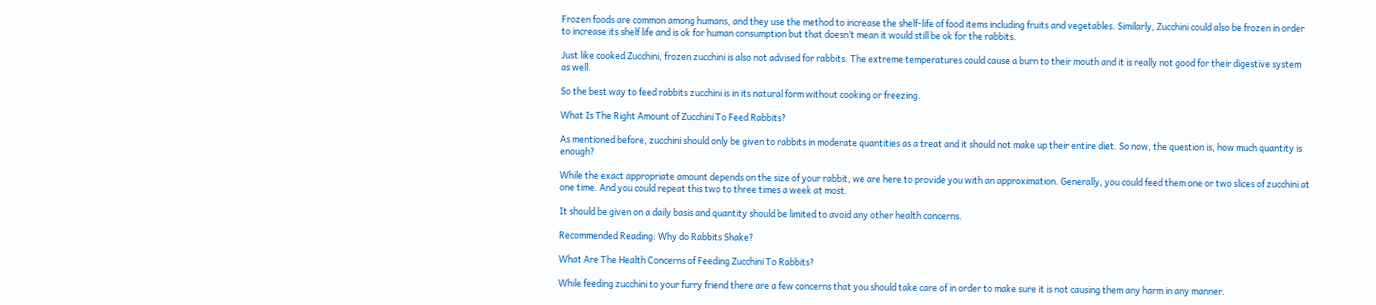Frozen foods are common among humans, and they use the method to increase the shelf-life of food items including fruits and vegetables. Similarly, Zucchini could also be frozen in order to increase its shelf life and is ok for human consumption but that doesn’t mean it would still be ok for the rabbits.

Just like cooked Zucchini, frozen zucchini is also not advised for rabbits. The extreme temperatures could cause a burn to their mouth and it is really not good for their digestive system as well.

So the best way to feed rabbits zucchini is in its natural form without cooking or freezing.

What Is The Right Amount of Zucchini To Feed Rabbits?

As mentioned before, zucchini should only be given to rabbits in moderate quantities as a treat and it should not make up their entire diet. So now, the question is, how much quantity is enough?

While the exact appropriate amount depends on the size of your rabbit, we are here to provide you with an approximation. Generally, you could feed them one or two slices of zucchini at one time. And you could repeat this two to three times a week at most.

It should be given on a daily basis and quantity should be limited to avoid any other health concerns.

Recommended Reading: Why do Rabbits Shake?

What Are The Health Concerns of Feeding Zucchini To Rabbits?

While feeding zucchini to your furry friend there are a few concerns that you should take care of in order to make sure it is not causing them any harm in any manner.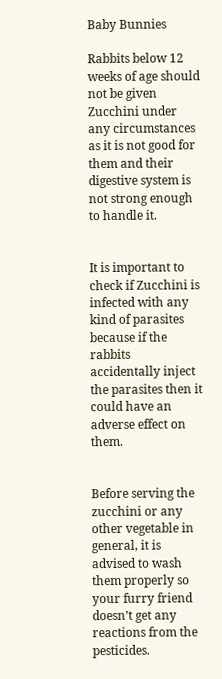Baby Bunnies

Rabbits below 12 weeks of age should not be given Zucchini under any circumstances as it is not good for them and their digestive system is not strong enough to handle it.


It is important to check if Zucchini is infected with any kind of parasites because if the rabbits accidentally inject the parasites then it could have an adverse effect on them.


Before serving the zucchini or any other vegetable in general, it is advised to wash them properly so your furry friend doesn’t get any reactions from the pesticides.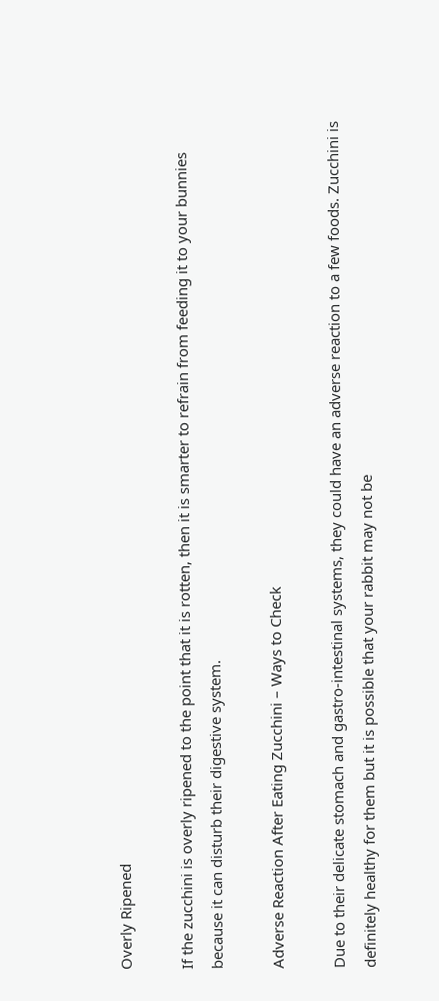Overly Ripened

If the zucchini is overly ripened to the point that it is rotten, then it is smarter to refrain from feeding it to your bunnies because it can disturb their digestive system.

Adverse Reaction After Eating Zucchini – Ways to Check

Due to their delicate stomach and gastro-intestinal systems, they could have an adverse reaction to a few foods. Zucchini is definitely healthy for them but it is possible that your rabbit may not be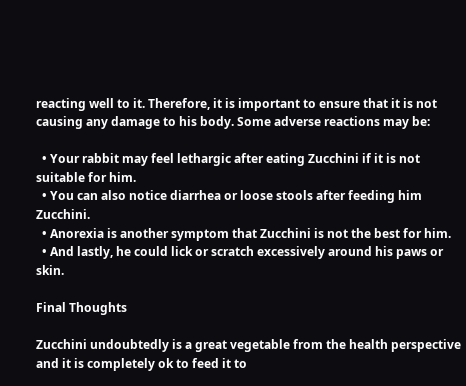reacting well to it. Therefore, it is important to ensure that it is not causing any damage to his body. Some adverse reactions may be:

  • Your rabbit may feel lethargic after eating Zucchini if it is not suitable for him.
  • You can also notice diarrhea or loose stools after feeding him Zucchini.
  • Anorexia is another symptom that Zucchini is not the best for him.
  • And lastly, he could lick or scratch excessively around his paws or skin.

Final Thoughts

Zucchini undoubtedly is a great vegetable from the health perspective and it is completely ok to feed it to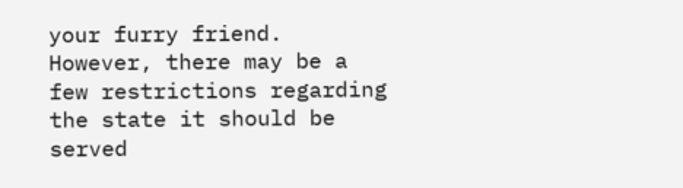your furry friend. However, there may be a few restrictions regarding the state it should be served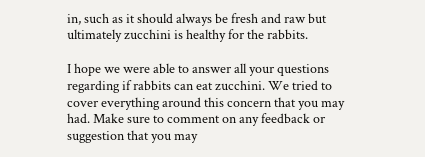in, such as it should always be fresh and raw but ultimately zucchini is healthy for the rabbits.

I hope we were able to answer all your questions regarding if rabbits can eat zucchini. We tried to cover everything around this concern that you may had. Make sure to comment on any feedback or suggestion that you may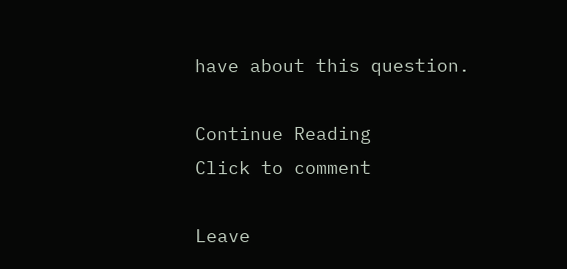have about this question.

Continue Reading
Click to comment

Leave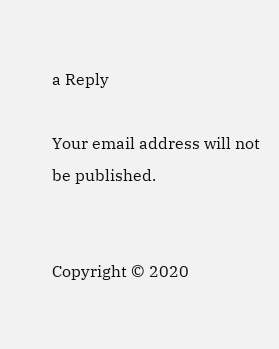a Reply

Your email address will not be published.


Copyright © 2020